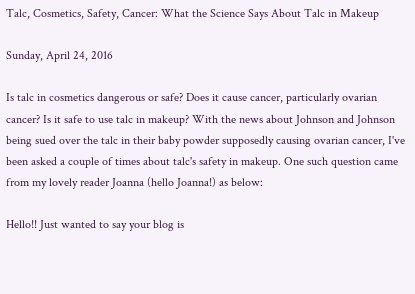Talc, Cosmetics, Safety, Cancer: What the Science Says About Talc in Makeup

Sunday, April 24, 2016

Is talc in cosmetics dangerous or safe? Does it cause cancer, particularly ovarian cancer? Is it safe to use talc in makeup? With the news about Johnson and Johnson being sued over the talc in their baby powder supposedly causing ovarian cancer, I've been asked a couple of times about talc's safety in makeup. One such question came from my lovely reader Joanna (hello Joanna!) as below:

Hello!! Just wanted to say your blog is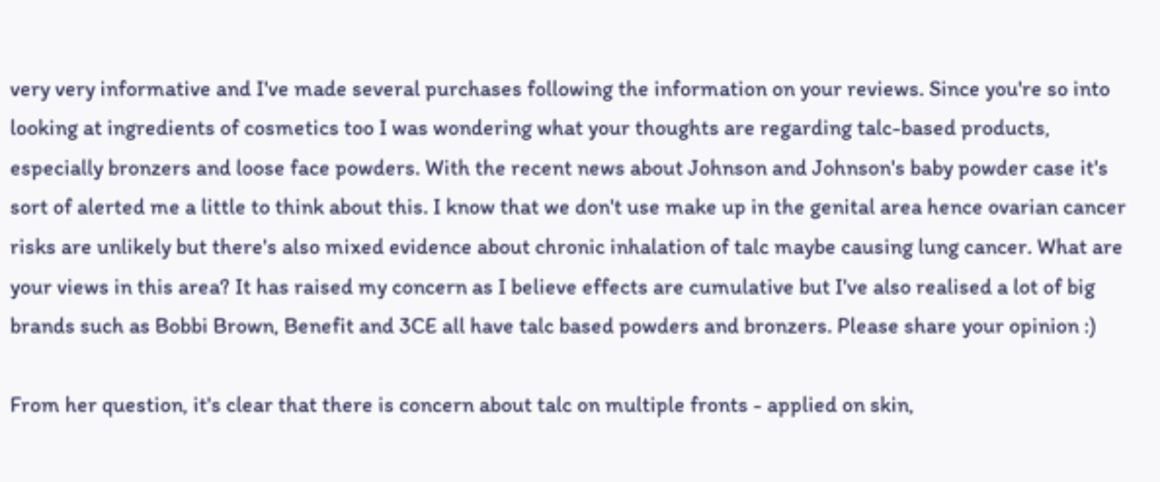very very informative and I've made several purchases following the information on your reviews. Since you're so into looking at ingredients of cosmetics too I was wondering what your thoughts are regarding talc-based products, especially bronzers and loose face powders. With the recent news about Johnson and Johnson's baby powder case it's sort of alerted me a little to think about this. I know that we don't use make up in the genital area hence ovarian cancer risks are unlikely but there's also mixed evidence about chronic inhalation of talc maybe causing lung cancer. What are your views in this area? It has raised my concern as I believe effects are cumulative but I've also realised a lot of big brands such as Bobbi Brown, Benefit and 3CE all have talc based powders and bronzers. Please share your opinion :)

From her question, it's clear that there is concern about talc on multiple fronts - applied on skin,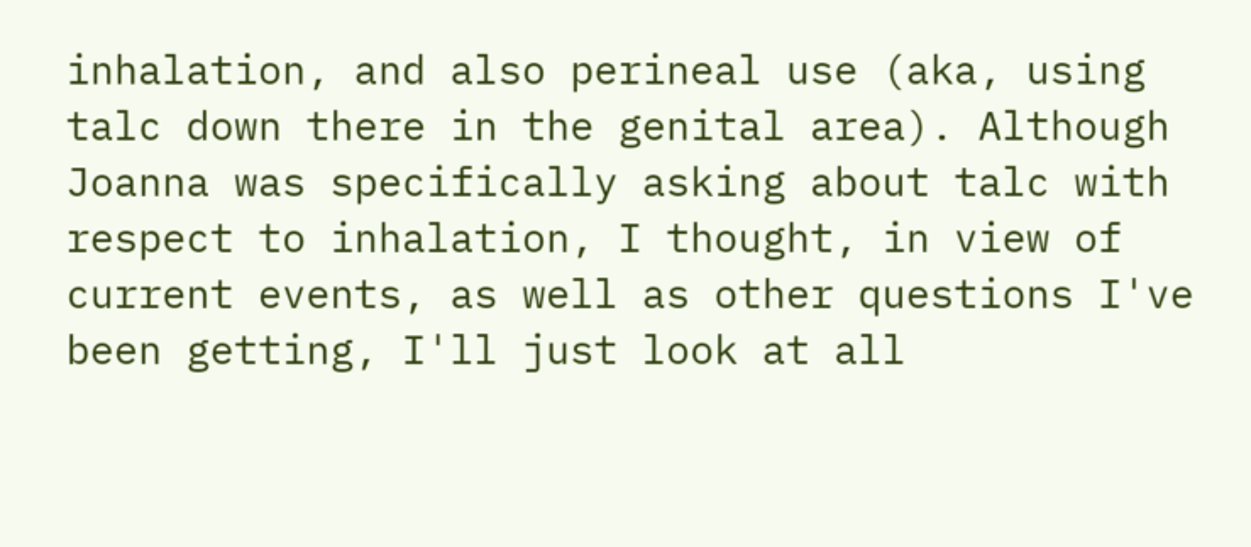inhalation, and also perineal use (aka, using talc down there in the genital area). Although Joanna was specifically asking about talc with respect to inhalation, I thought, in view of current events, as well as other questions I've been getting, I'll just look at all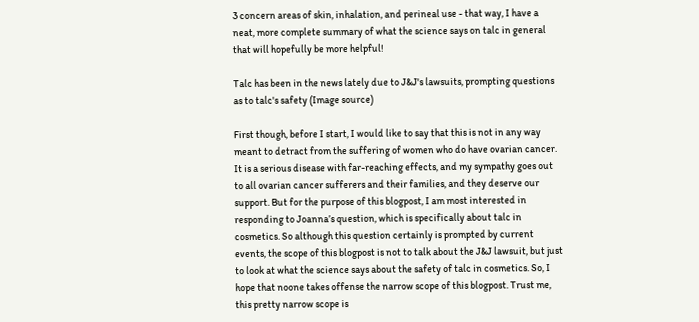3 concern areas of skin, inhalation, and perineal use - that way, I have a neat, more complete summary of what the science says on talc in general that will hopefully be more helpful!

Talc has been in the news lately due to J&J's lawsuits, prompting questions as to talc's safety (Image source)

First though, before I start, I would like to say that this is not in any way meant to detract from the suffering of women who do have ovarian cancer. It is a serious disease with far-reaching effects, and my sympathy goes out to all ovarian cancer sufferers and their families, and they deserve our support. But for the purpose of this blogpost, I am most interested in responding to Joanna’s question, which is specifically about talc in cosmetics. So although this question certainly is prompted by current events, the scope of this blogpost is not to talk about the J&J lawsuit, but just to look at what the science says about the safety of talc in cosmetics. So, I hope that noone takes offense the narrow scope of this blogpost. Trust me, this pretty narrow scope is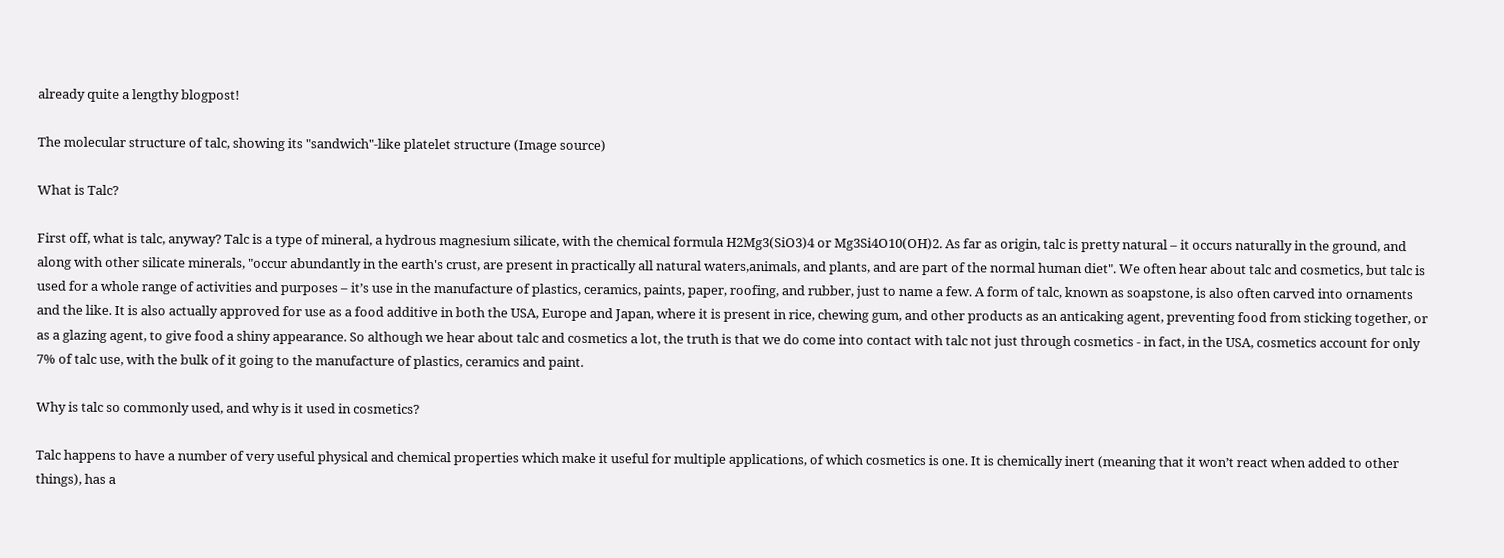already quite a lengthy blogpost!

The molecular structure of talc, showing its "sandwich"-like platelet structure (Image source)

What is Talc?

First off, what is talc, anyway? Talc is a type of mineral, a hydrous magnesium silicate, with the chemical formula H2Mg3(SiO3)4 or Mg3Si4O10(OH)2. As far as origin, talc is pretty natural – it occurs naturally in the ground, and along with other silicate minerals, "occur abundantly in the earth's crust, are present in practically all natural waters,animals, and plants, and are part of the normal human diet". We often hear about talc and cosmetics, but talc is used for a whole range of activities and purposes – it’s use in the manufacture of plastics, ceramics, paints, paper, roofing, and rubber, just to name a few. A form of talc, known as soapstone, is also often carved into ornaments and the like. It is also actually approved for use as a food additive in both the USA, Europe and Japan, where it is present in rice, chewing gum, and other products as an anticaking agent, preventing food from sticking together, or as a glazing agent, to give food a shiny appearance. So although we hear about talc and cosmetics a lot, the truth is that we do come into contact with talc not just through cosmetics - in fact, in the USA, cosmetics account for only 7% of talc use, with the bulk of it going to the manufacture of plastics, ceramics and paint.

Why is talc so commonly used, and why is it used in cosmetics?

Talc happens to have a number of very useful physical and chemical properties which make it useful for multiple applications, of which cosmetics is one. It is chemically inert (meaning that it won’t react when added to other things), has a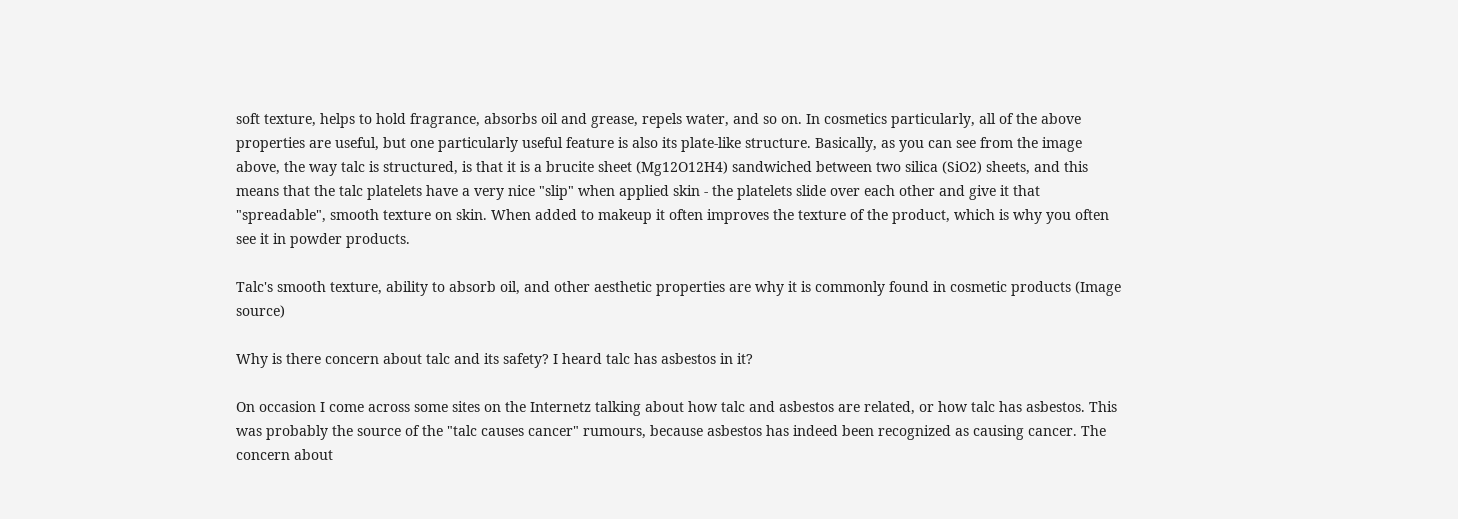soft texture, helps to hold fragrance, absorbs oil and grease, repels water, and so on. In cosmetics particularly, all of the above properties are useful, but one particularly useful feature is also its plate-like structure. Basically, as you can see from the image above, the way talc is structured, is that it is a brucite sheet (Mg12O12H4) sandwiched between two silica (SiO2) sheets, and this means that the talc platelets have a very nice "slip" when applied skin - the platelets slide over each other and give it that "spreadable", smooth texture on skin. When added to makeup it often improves the texture of the product, which is why you often see it in powder products.

Talc's smooth texture, ability to absorb oil, and other aesthetic properties are why it is commonly found in cosmetic products (Image source)

Why is there concern about talc and its safety? I heard talc has asbestos in it?

On occasion I come across some sites on the Internetz talking about how talc and asbestos are related, or how talc has asbestos. This was probably the source of the "talc causes cancer" rumours, because asbestos has indeed been recognized as causing cancer. The concern about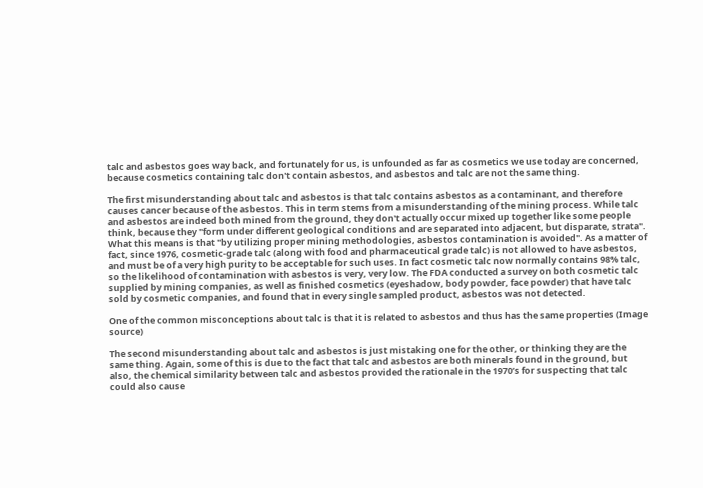talc and asbestos goes way back, and fortunately for us, is unfounded as far as cosmetics we use today are concerned, because cosmetics containing talc don't contain asbestos, and asbestos and talc are not the same thing.

The first misunderstanding about talc and asbestos is that talc contains asbestos as a contaminant, and therefore causes cancer because of the asbestos. This in term stems from a misunderstanding of the mining process. While talc and asbestos are indeed both mined from the ground, they don't actually occur mixed up together like some people think, because they "form under different geological conditions and are separated into adjacent, but disparate, strata". What this means is that "by utilizing proper mining methodologies, asbestos contamination is avoided". As a matter of fact, since 1976, cosmetic-grade talc (along with food and pharmaceutical grade talc) is not allowed to have asbestos, and must be of a very high purity to be acceptable for such uses. In fact cosmetic talc now normally contains 98% talc, so the likelihood of contamination with asbestos is very, very low. The FDA conducted a survey on both cosmetic talc supplied by mining companies, as well as finished cosmetics (eyeshadow, body powder, face powder) that have talc sold by cosmetic companies, and found that in every single sampled product, asbestos was not detected.

One of the common misconceptions about talc is that it is related to asbestos and thus has the same properties (Image source)

The second misunderstanding about talc and asbestos is just mistaking one for the other, or thinking they are the same thing. Again, some of this is due to the fact that talc and asbestos are both minerals found in the ground, but also, the chemical similarity between talc and asbestos provided the rationale in the 1970’s for suspecting that talc could also cause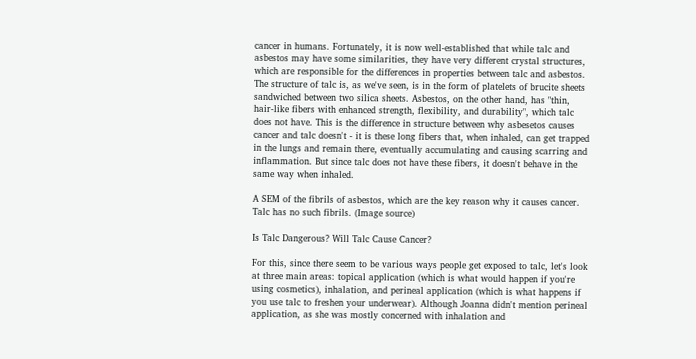cancer in humans. Fortunately, it is now well-established that while talc and asbestos may have some similarities, they have very different crystal structures, which are responsible for the differences in properties between talc and asbestos. The structure of talc is, as we've seen, is in the form of platelets of brucite sheets sandwiched between two silica sheets. Asbestos, on the other hand, has "thin, hair-like fibers with enhanced strength, flexibility, and durability", which talc does not have. This is the difference in structure between why asbesetos causes cancer and talc doesn't - it is these long fibers that, when inhaled, can get trapped in the lungs and remain there, eventually accumulating and causing scarring and inflammation. But since talc does not have these fibers, it doesn't behave in the same way when inhaled.

A SEM of the fibrils of asbestos, which are the key reason why it causes cancer. Talc has no such fibrils. (Image source)

Is Talc Dangerous? Will Talc Cause Cancer?

For this, since there seem to be various ways people get exposed to talc, let's look at three main areas: topical application (which is what would happen if you're using cosmetics), inhalation, and perineal application (which is what happens if you use talc to freshen your underwear). Although Joanna didn't mention perineal application, as she was mostly concerned with inhalation and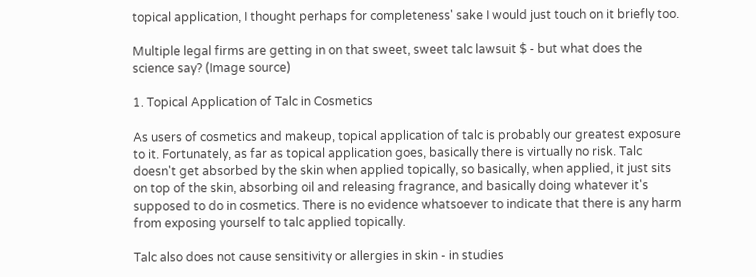topical application, I thought perhaps for completeness' sake I would just touch on it briefly too.

Multiple legal firms are getting in on that sweet, sweet talc lawsuit $ - but what does the science say? (Image source)

1. Topical Application of Talc in Cosmetics

As users of cosmetics and makeup, topical application of talc is probably our greatest exposure to it. Fortunately, as far as topical application goes, basically there is virtually no risk. Talc doesn't get absorbed by the skin when applied topically, so basically, when applied, it just sits on top of the skin, absorbing oil and releasing fragrance, and basically doing whatever it's supposed to do in cosmetics. There is no evidence whatsoever to indicate that there is any harm from exposing yourself to talc applied topically.

Talc also does not cause sensitivity or allergies in skin - in studies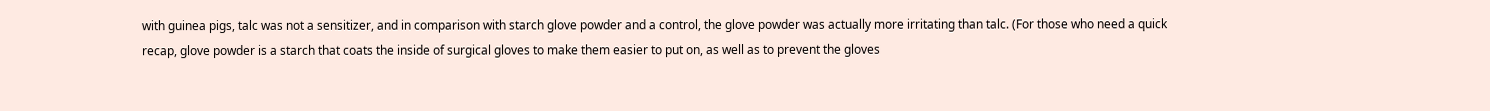with guinea pigs, talc was not a sensitizer, and in comparison with starch glove powder and a control, the glove powder was actually more irritating than talc. (For those who need a quick recap, glove powder is a starch that coats the inside of surgical gloves to make them easier to put on, as well as to prevent the gloves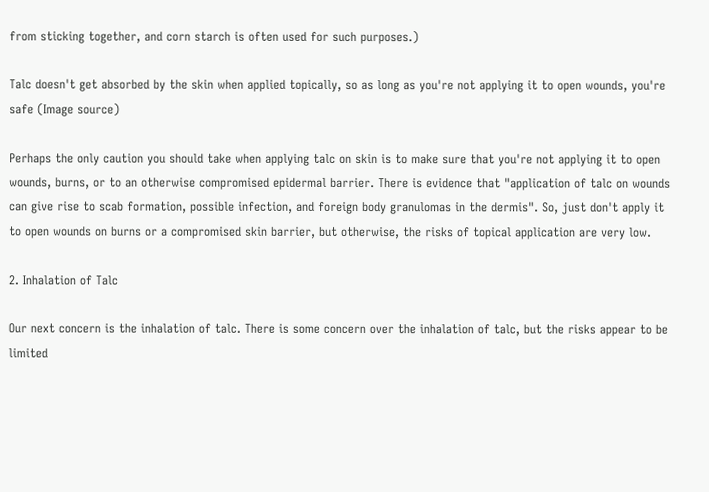from sticking together, and corn starch is often used for such purposes.)

Talc doesn't get absorbed by the skin when applied topically, so as long as you're not applying it to open wounds, you're safe (Image source)

Perhaps the only caution you should take when applying talc on skin is to make sure that you're not applying it to open wounds, burns, or to an otherwise compromised epidermal barrier. There is evidence that "application of talc on wounds can give rise to scab formation, possible infection, and foreign body granulomas in the dermis". So, just don't apply it to open wounds on burns or a compromised skin barrier, but otherwise, the risks of topical application are very low.

2. Inhalation of Talc

Our next concern is the inhalation of talc. There is some concern over the inhalation of talc, but the risks appear to be limited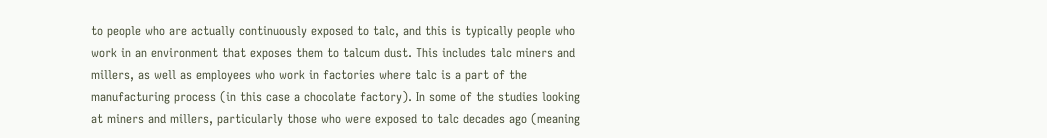to people who are actually continuously exposed to talc, and this is typically people who work in an environment that exposes them to talcum dust. This includes talc miners and millers, as well as employees who work in factories where talc is a part of the manufacturing process (in this case a chocolate factory). In some of the studies looking at miners and millers, particularly those who were exposed to talc decades ago (meaning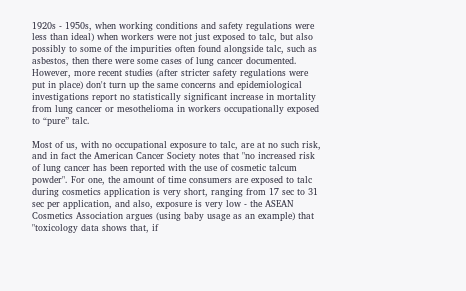1920s - 1950s, when working conditions and safety regulations were less than ideal) when workers were not just exposed to talc, but also possibly to some of the impurities often found alongside talc, such as asbestos, then there were some cases of lung cancer documented. However, more recent studies (after stricter safety regulations were put in place) don't turn up the same concerns and epidemiological investigations report no statistically significant increase in mortality from lung cancer or mesothelioma in workers occupationally exposed to “pure” talc.

Most of us, with no occupational exposure to talc, are at no such risk, and in fact the American Cancer Society notes that "no increased risk of lung cancer has been reported with the use of cosmetic talcum powder". For one, the amount of time consumers are exposed to talc during cosmetics application is very short, ranging from 17 sec to 31 sec per application, and also, exposure is very low - the ASEAN Cosmetics Association argues (using baby usage as an example) that "toxicology data shows that, if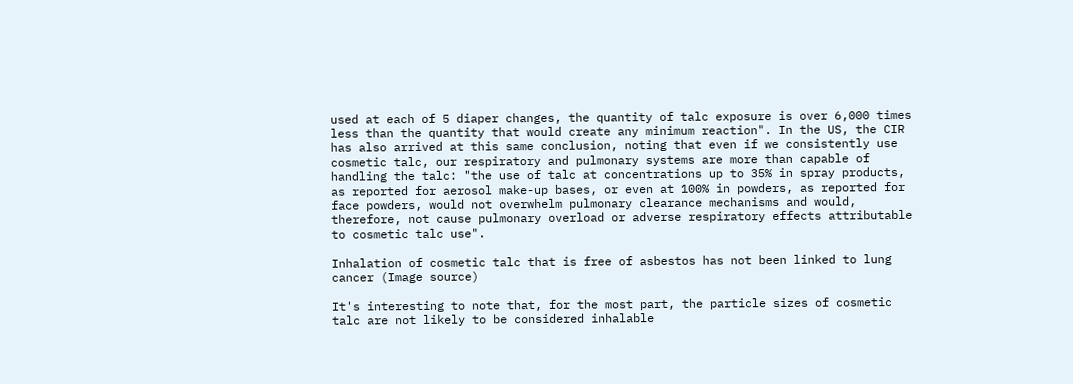used at each of 5 diaper changes, the quantity of talc exposure is over 6,000 times less than the quantity that would create any minimum reaction". In the US, the CIR has also arrived at this same conclusion, noting that even if we consistently use cosmetic talc, our respiratory and pulmonary systems are more than capable of handling the talc: "the use of talc at concentrations up to 35% in spray products, as reported for aerosol make-up bases, or even at 100% in powders, as reported for face powders, would not overwhelm pulmonary clearance mechanisms and would, therefore, not cause pulmonary overload or adverse respiratory effects attributable to cosmetic talc use".

Inhalation of cosmetic talc that is free of asbestos has not been linked to lung cancer (Image source)

It's interesting to note that, for the most part, the particle sizes of cosmetic talc are not likely to be considered inhalable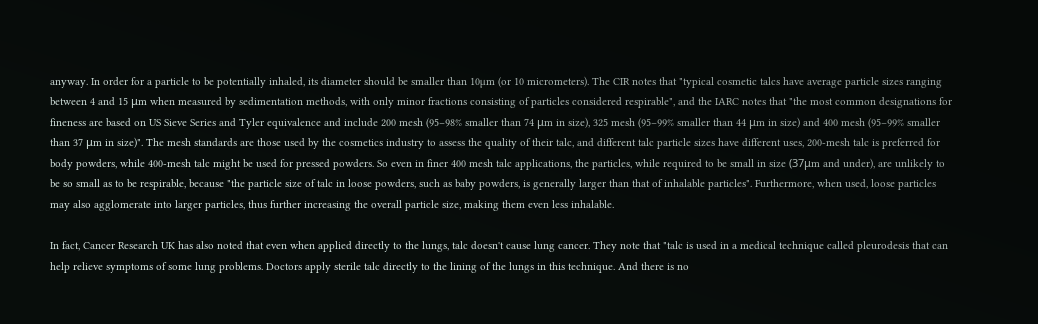anyway. In order for a particle to be potentially inhaled, its diameter should be smaller than 10µm (or 10 micrometers). The CIR notes that "typical cosmetic talcs have average particle sizes ranging between 4 and 15 μm when measured by sedimentation methods, with only minor fractions consisting of particles considered respirable", and the IARC notes that "the most common designations for fineness are based on US Sieve Series and Tyler equivalence and include 200 mesh (95–98% smaller than 74 μm in size), 325 mesh (95–99% smaller than 44 μm in size) and 400 mesh (95–99% smaller than 37 μm in size)". The mesh standards are those used by the cosmetics industry to assess the quality of their talc, and different talc particle sizes have different uses, 200-mesh talc is preferred for body powders, while 400-mesh talc might be used for pressed powders. So even in finer 400 mesh talc applications, the particles, while required to be small in size (37μm and under), are unlikely to be so small as to be respirable, because "the particle size of talc in loose powders, such as baby powders, is generally larger than that of inhalable particles". Furthermore, when used, loose particles may also agglomerate into larger particles, thus further increasing the overall particle size, making them even less inhalable.

In fact, Cancer Research UK has also noted that even when applied directly to the lungs, talc doesn't cause lung cancer. They note that "talc is used in a medical technique called pleurodesis that can help relieve symptoms of some lung problems. Doctors apply sterile talc directly to the lining of the lungs in this technique. And there is no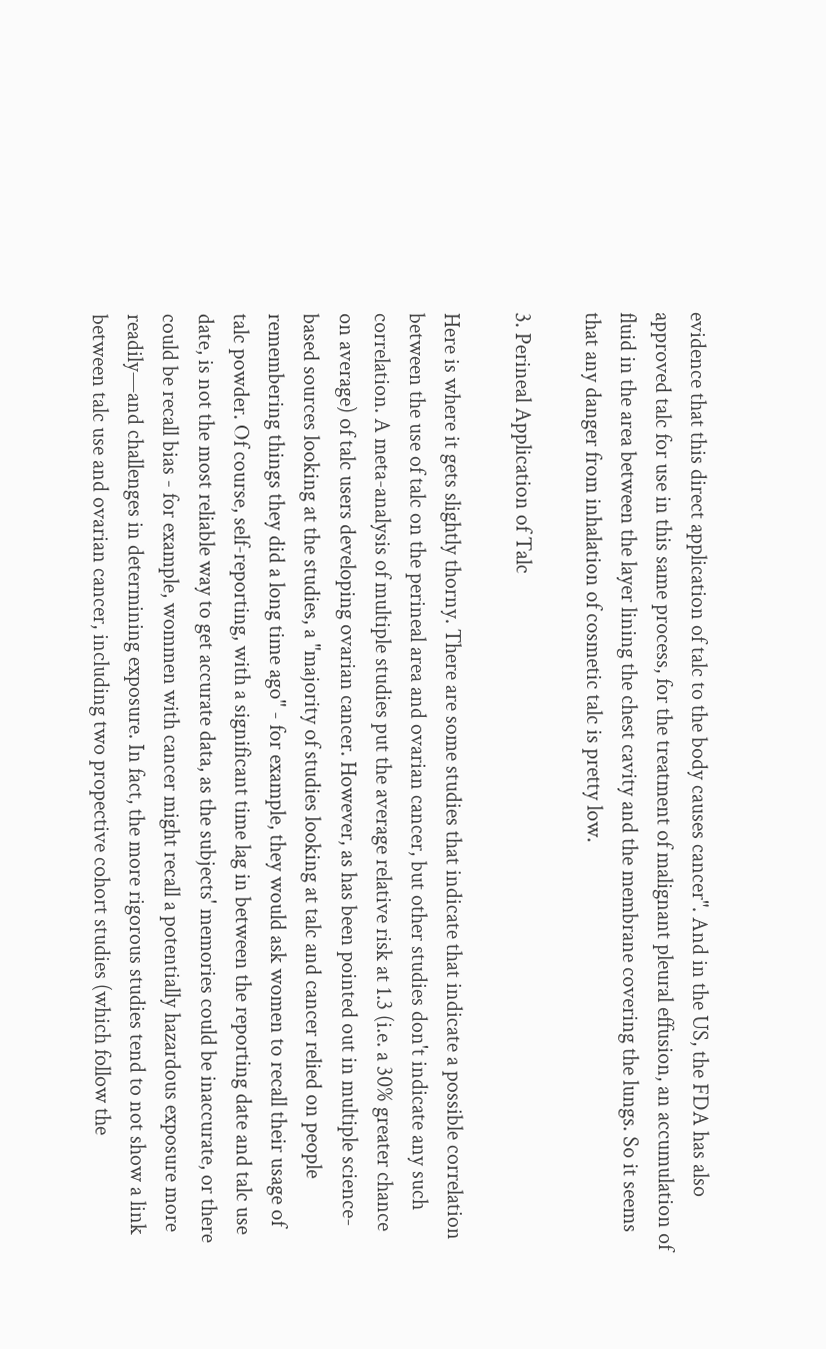evidence that this direct application of talc to the body causes cancer". And in the US, the FDA has also approved talc for use in this same process, for the treatment of malignant pleural effusion, an accumulation of fluid in the area between the layer lining the chest cavity and the membrane covering the lungs. So it seems that any danger from inhalation of cosmetic talc is pretty low.

3. Perineal Application of Talc

Here is where it gets slightly thorny. There are some studies that indicate that indicate a possible correlation between the use of talc on the perineal area and ovarian cancer, but other studies don't indicate any such correlation. A meta-analysis of multiple studies put the average relative risk at 1.3 (i.e. a 30% greater chance on average) of talc users developing ovarian cancer. However, as has been pointed out in multiple science-based sources looking at the studies, a "majority of studies looking at talc and cancer relied on people remembering things they did a long time ago" - for example, they would ask women to recall their usage of talc powder. Of course, self-reporting, with a significant time lag in between the reporting date and talc use date, is not the most reliable way to get accurate data, as the subjects' memories could be inaccurate, or there could be recall bias - for example, wommen with cancer might recall a potentially hazardous exposure more readily—and challenges in determining exposure. In fact, the more rigorous studies tend to not show a link between talc use and ovarian cancer, including two propective cohort studies (which follow the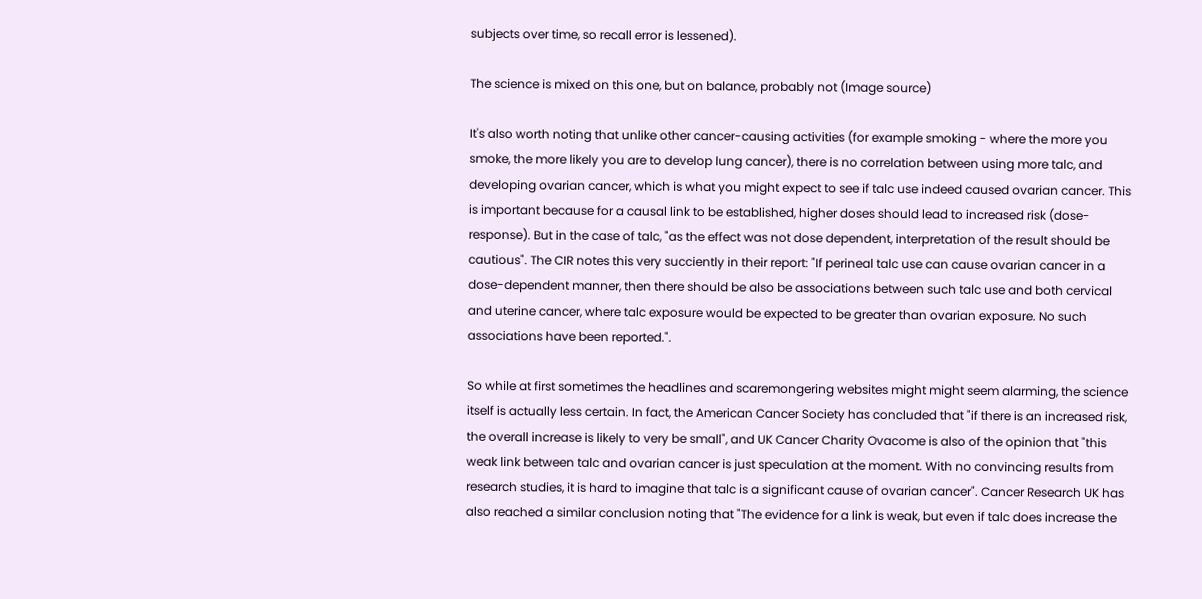subjects over time, so recall error is lessened).

The science is mixed on this one, but on balance, probably not (Image source)

It's also worth noting that unlike other cancer-causing activities (for example smoking - where the more you smoke, the more likely you are to develop lung cancer), there is no correlation between using more talc, and developing ovarian cancer, which is what you might expect to see if talc use indeed caused ovarian cancer. This is important because for a causal link to be established, higher doses should lead to increased risk (dose-response). But in the case of talc, "as the effect was not dose dependent, interpretation of the result should be cautious". The CIR notes this very succiently in their report: "If perineal talc use can cause ovarian cancer in a dose-dependent manner, then there should be also be associations between such talc use and both cervical and uterine cancer, where talc exposure would be expected to be greater than ovarian exposure. No such associations have been reported.".

So while at first sometimes the headlines and scaremongering websites might might seem alarming, the science itself is actually less certain. In fact, the American Cancer Society has concluded that "if there is an increased risk, the overall increase is likely to very be small", and UK Cancer Charity Ovacome is also of the opinion that "this weak link between talc and ovarian cancer is just speculation at the moment. With no convincing results from research studies, it is hard to imagine that talc is a significant cause of ovarian cancer". Cancer Research UK has also reached a similar conclusion noting that "The evidence for a link is weak, but even if talc does increase the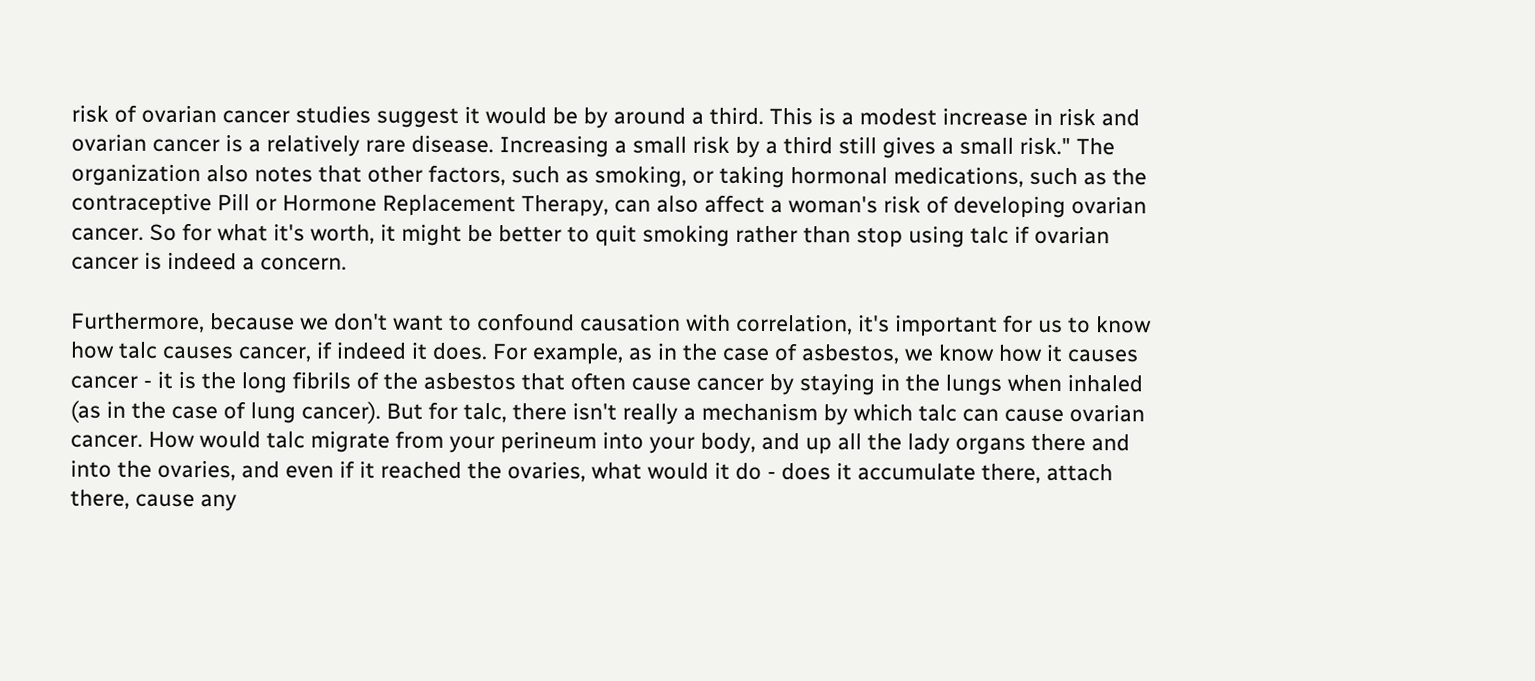risk of ovarian cancer studies suggest it would be by around a third. This is a modest increase in risk and ovarian cancer is a relatively rare disease. Increasing a small risk by a third still gives a small risk." The organization also notes that other factors, such as smoking, or taking hormonal medications, such as the contraceptive Pill or Hormone Replacement Therapy, can also affect a woman's risk of developing ovarian cancer. So for what it's worth, it might be better to quit smoking rather than stop using talc if ovarian cancer is indeed a concern.

Furthermore, because we don't want to confound causation with correlation, it's important for us to know how talc causes cancer, if indeed it does. For example, as in the case of asbestos, we know how it causes cancer - it is the long fibrils of the asbestos that often cause cancer by staying in the lungs when inhaled (as in the case of lung cancer). But for talc, there isn't really a mechanism by which talc can cause ovarian cancer. How would talc migrate from your perineum into your body, and up all the lady organs there and into the ovaries, and even if it reached the ovaries, what would it do - does it accumulate there, attach there, cause any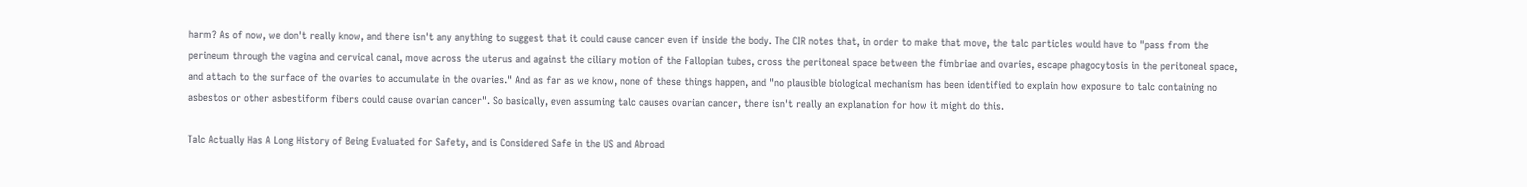harm? As of now, we don't really know, and there isn't any anything to suggest that it could cause cancer even if inside the body. The CIR notes that, in order to make that move, the talc particles would have to "pass from the perineum through the vagina and cervical canal, move across the uterus and against the ciliary motion of the Fallopian tubes, cross the peritoneal space between the fimbriae and ovaries, escape phagocytosis in the peritoneal space, and attach to the surface of the ovaries to accumulate in the ovaries." And as far as we know, none of these things happen, and "no plausible biological mechanism has been identified to explain how exposure to talc containing no asbestos or other asbestiform fibers could cause ovarian cancer". So basically, even assuming talc causes ovarian cancer, there isn't really an explanation for how it might do this.

Talc Actually Has A Long History of Being Evaluated for Safety, and is Considered Safe in the US and Abroad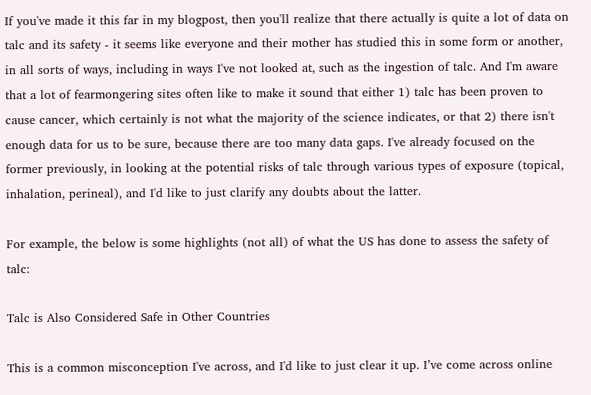If you've made it this far in my blogpost, then you'll realize that there actually is quite a lot of data on talc and its safety - it seems like everyone and their mother has studied this in some form or another, in all sorts of ways, including in ways I've not looked at, such as the ingestion of talc. And I'm aware that a lot of fearmongering sites often like to make it sound that either 1) talc has been proven to cause cancer, which certainly is not what the majority of the science indicates, or that 2) there isn't enough data for us to be sure, because there are too many data gaps. I've already focused on the former previously, in looking at the potential risks of talc through various types of exposure (topical, inhalation, perineal), and I'd like to just clarify any doubts about the latter.

For example, the below is some highlights (not all) of what the US has done to assess the safety of talc:

Talc is Also Considered Safe in Other Countries

This is a common misconception I've across, and I'd like to just clear it up. I’ve come across online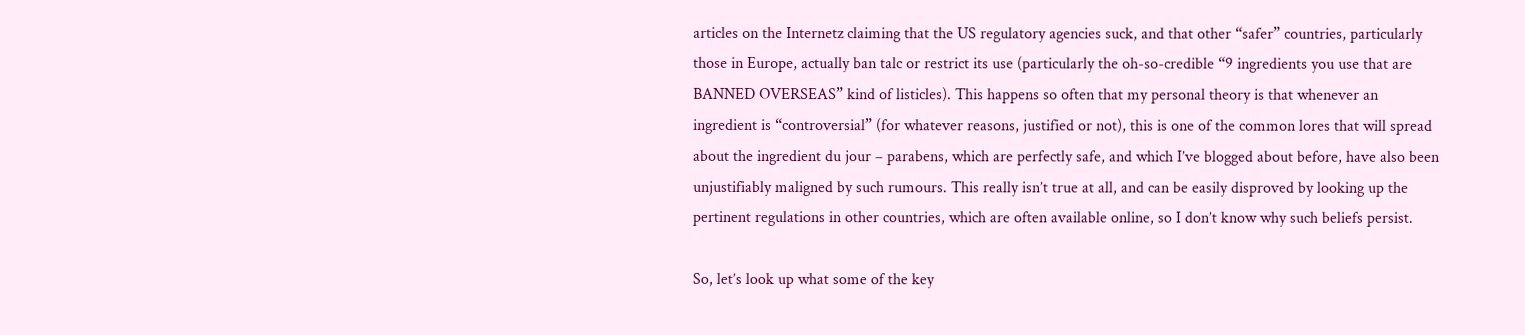articles on the Internetz claiming that the US regulatory agencies suck, and that other “safer” countries, particularly those in Europe, actually ban talc or restrict its use (particularly the oh-so-credible “9 ingredients you use that are BANNED OVERSEAS” kind of listicles). This happens so often that my personal theory is that whenever an ingredient is “controversial” (for whatever reasons, justified or not), this is one of the common lores that will spread about the ingredient du jour – parabens, which are perfectly safe, and which I’ve blogged about before, have also been unjustifiably maligned by such rumours. This really isn’t true at all, and can be easily disproved by looking up the pertinent regulations in other countries, which are often available online, so I don’t know why such beliefs persist.

So, let’s look up what some of the key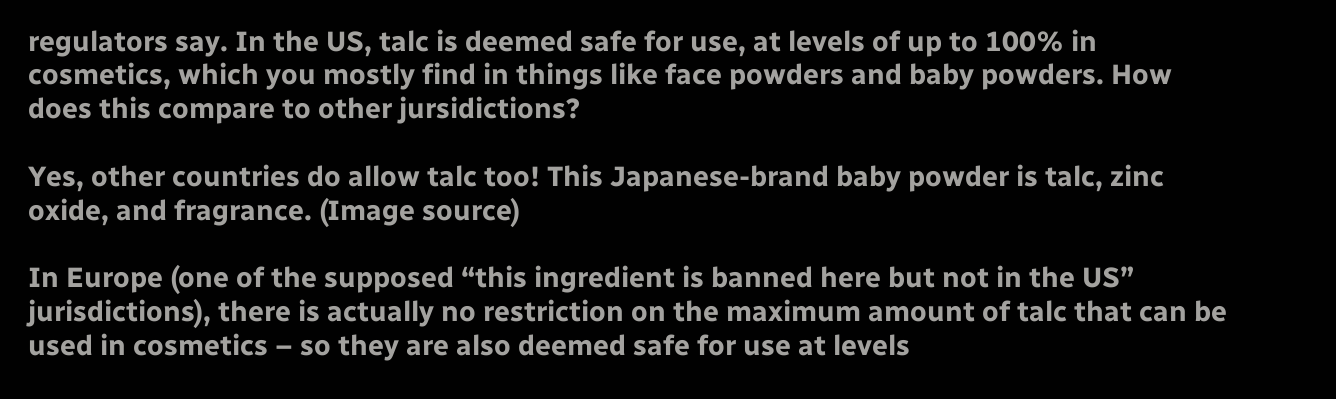regulators say. In the US, talc is deemed safe for use, at levels of up to 100% in cosmetics, which you mostly find in things like face powders and baby powders. How does this compare to other jursidictions?

Yes, other countries do allow talc too! This Japanese-brand baby powder is talc, zinc oxide, and fragrance. (Image source)

In Europe (one of the supposed “this ingredient is banned here but not in the US” jurisdictions), there is actually no restriction on the maximum amount of talc that can be used in cosmetics – so they are also deemed safe for use at levels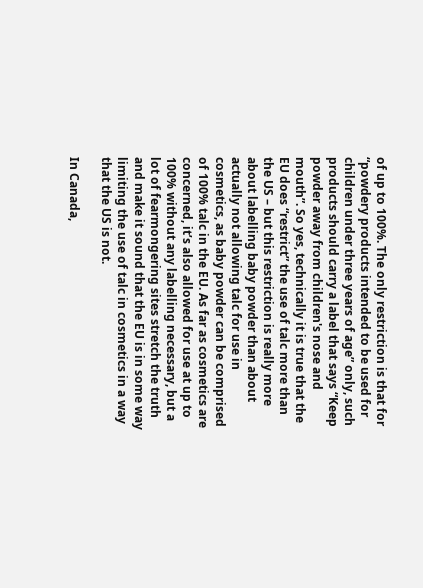of up to 100%. The only restriction is that for “powdery products intended to be used for children under three years of age” only, such products should carry a label that says “Keep powder away from children's nose and mouth”. So yes, technically it is true that the EU does “restrict” the use of talc more than the US – but this restriction is really more about labelling baby powder than about actually not allowing talc for use in cosmetics, as baby powder can be comprised of 100% talc in the EU. As far as cosmetics are concerned, it’s also allowed for use at up to 100% without any labelling necessary, but a lot of fearmongering sites stretch the truth and make it sound that the EU is in some way limiting the use of talc in cosmetics in a way that the US is not.

In Canada,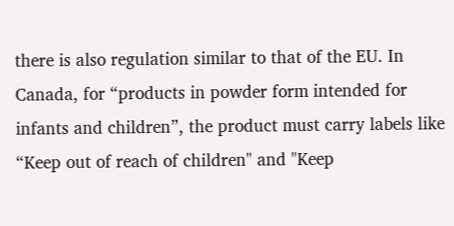there is also regulation similar to that of the EU. In Canada, for “products in powder form intended for infants and children”, the product must carry labels like “Keep out of reach of children" and "Keep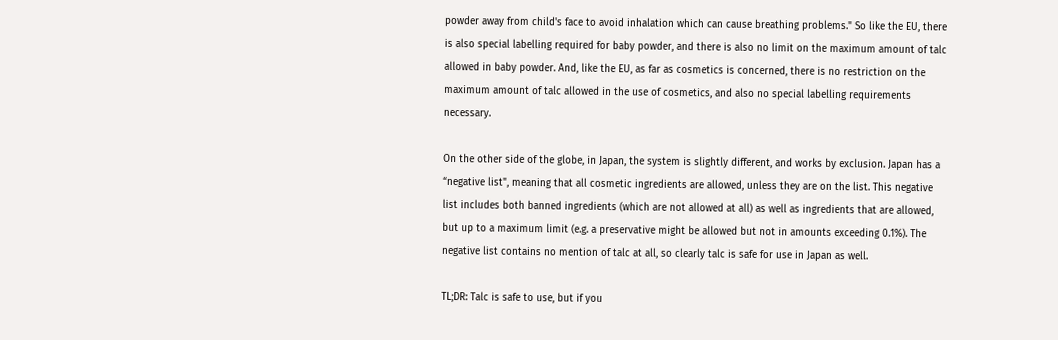powder away from child's face to avoid inhalation which can cause breathing problems." So like the EU, there is also special labelling required for baby powder, and there is also no limit on the maximum amount of talc allowed in baby powder. And, like the EU, as far as cosmetics is concerned, there is no restriction on the maximum amount of talc allowed in the use of cosmetics, and also no special labelling requirements necessary.

On the other side of the globe, in Japan, the system is slightly different, and works by exclusion. Japan has a “negative list", meaning that all cosmetic ingredients are allowed, unless they are on the list. This negative list includes both banned ingredients (which are not allowed at all) as well as ingredients that are allowed, but up to a maximum limit (e.g. a preservative might be allowed but not in amounts exceeding 0.1%). The negative list contains no mention of talc at all, so clearly talc is safe for use in Japan as well.

TL;DR: Talc is safe to use, but if you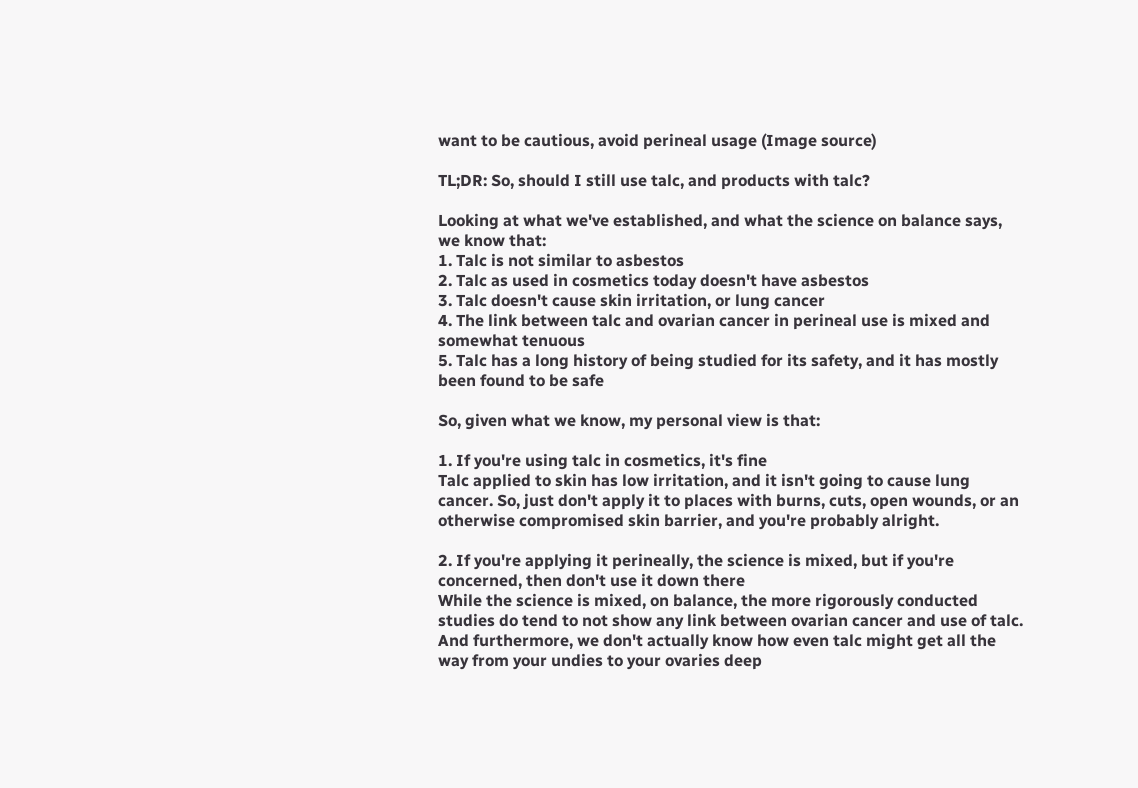want to be cautious, avoid perineal usage (Image source)

TL;DR: So, should I still use talc, and products with talc?

Looking at what we've established, and what the science on balance says, we know that:
1. Talc is not similar to asbestos
2. Talc as used in cosmetics today doesn't have asbestos
3. Talc doesn't cause skin irritation, or lung cancer
4. The link between talc and ovarian cancer in perineal use is mixed and somewhat tenuous
5. Talc has a long history of being studied for its safety, and it has mostly been found to be safe

So, given what we know, my personal view is that:

1. If you're using talc in cosmetics, it's fine
Talc applied to skin has low irritation, and it isn't going to cause lung cancer. So, just don't apply it to places with burns, cuts, open wounds, or an otherwise compromised skin barrier, and you're probably alright.

2. If you're applying it perineally, the science is mixed, but if you're concerned, then don't use it down there
While the science is mixed, on balance, the more rigorously conducted studies do tend to not show any link between ovarian cancer and use of talc. And furthermore, we don't actually know how even talc might get all the way from your undies to your ovaries deep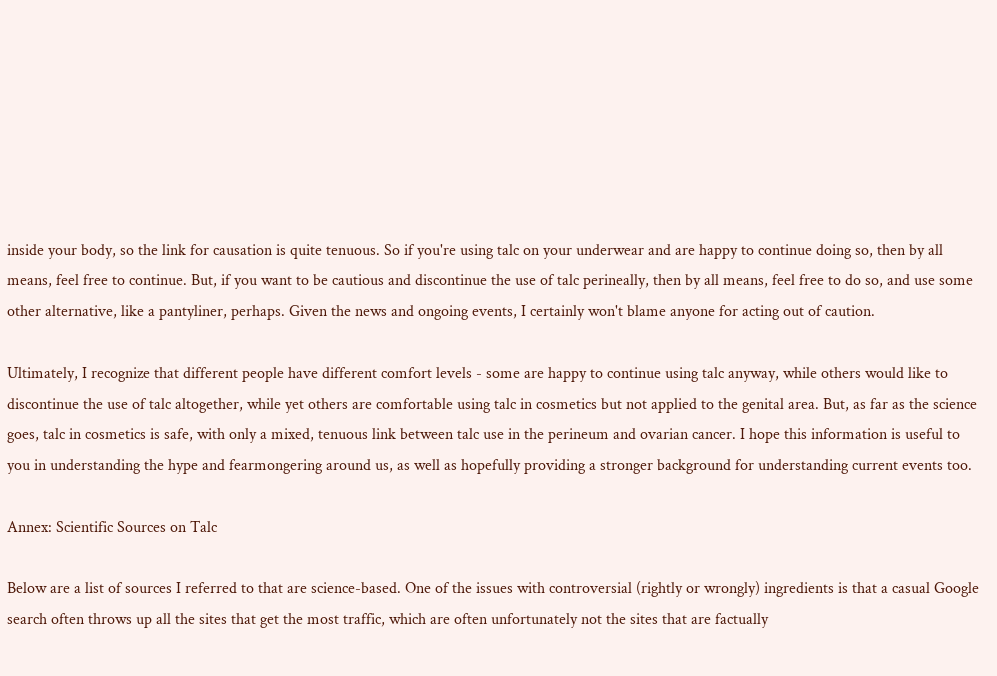inside your body, so the link for causation is quite tenuous. So if you're using talc on your underwear and are happy to continue doing so, then by all means, feel free to continue. But, if you want to be cautious and discontinue the use of talc perineally, then by all means, feel free to do so, and use some other alternative, like a pantyliner, perhaps. Given the news and ongoing events, I certainly won't blame anyone for acting out of caution.

Ultimately, I recognize that different people have different comfort levels - some are happy to continue using talc anyway, while others would like to discontinue the use of talc altogether, while yet others are comfortable using talc in cosmetics but not applied to the genital area. But, as far as the science goes, talc in cosmetics is safe, with only a mixed, tenuous link between talc use in the perineum and ovarian cancer. I hope this information is useful to you in understanding the hype and fearmongering around us, as well as hopefully providing a stronger background for understanding current events too.

Annex: Scientific Sources on Talc

Below are a list of sources I referred to that are science-based. One of the issues with controversial (rightly or wrongly) ingredients is that a casual Google search often throws up all the sites that get the most traffic, which are often unfortunately not the sites that are factually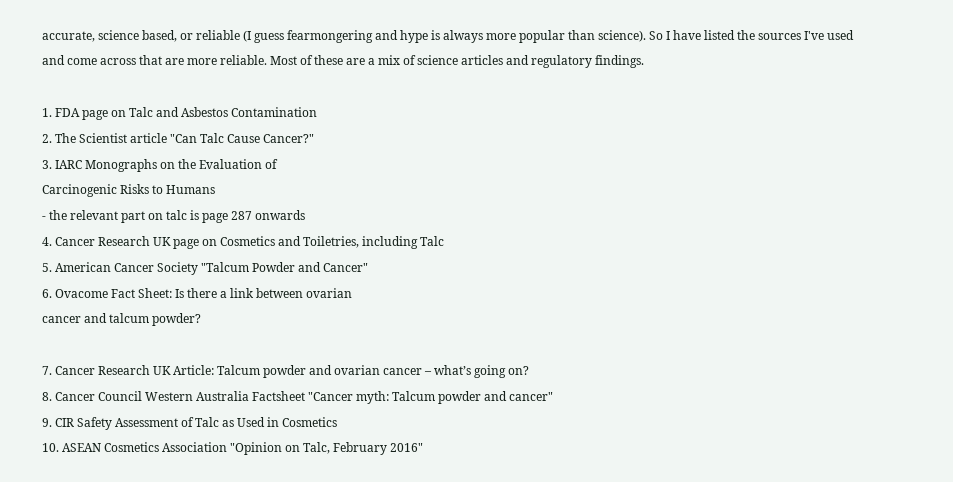accurate, science based, or reliable (I guess fearmongering and hype is always more popular than science). So I have listed the sources I've used and come across that are more reliable. Most of these are a mix of science articles and regulatory findings.

1. FDA page on Talc and Asbestos Contamination
2. The Scientist article "Can Talc Cause Cancer?"
3. IARC Monographs on the Evaluation of
Carcinogenic Risks to Humans
- the relevant part on talc is page 287 onwards
4. Cancer Research UK page on Cosmetics and Toiletries, including Talc
5. American Cancer Society "Talcum Powder and Cancer"
6. Ovacome Fact Sheet: Is there a link between ovarian
cancer and talcum powder?

7. Cancer Research UK Article: Talcum powder and ovarian cancer – what’s going on?
8. Cancer Council Western Australia Factsheet "Cancer myth: Talcum powder and cancer"
9. CIR Safety Assessment of Talc as Used in Cosmetics
10. ASEAN Cosmetics Association "Opinion on Talc, February 2016"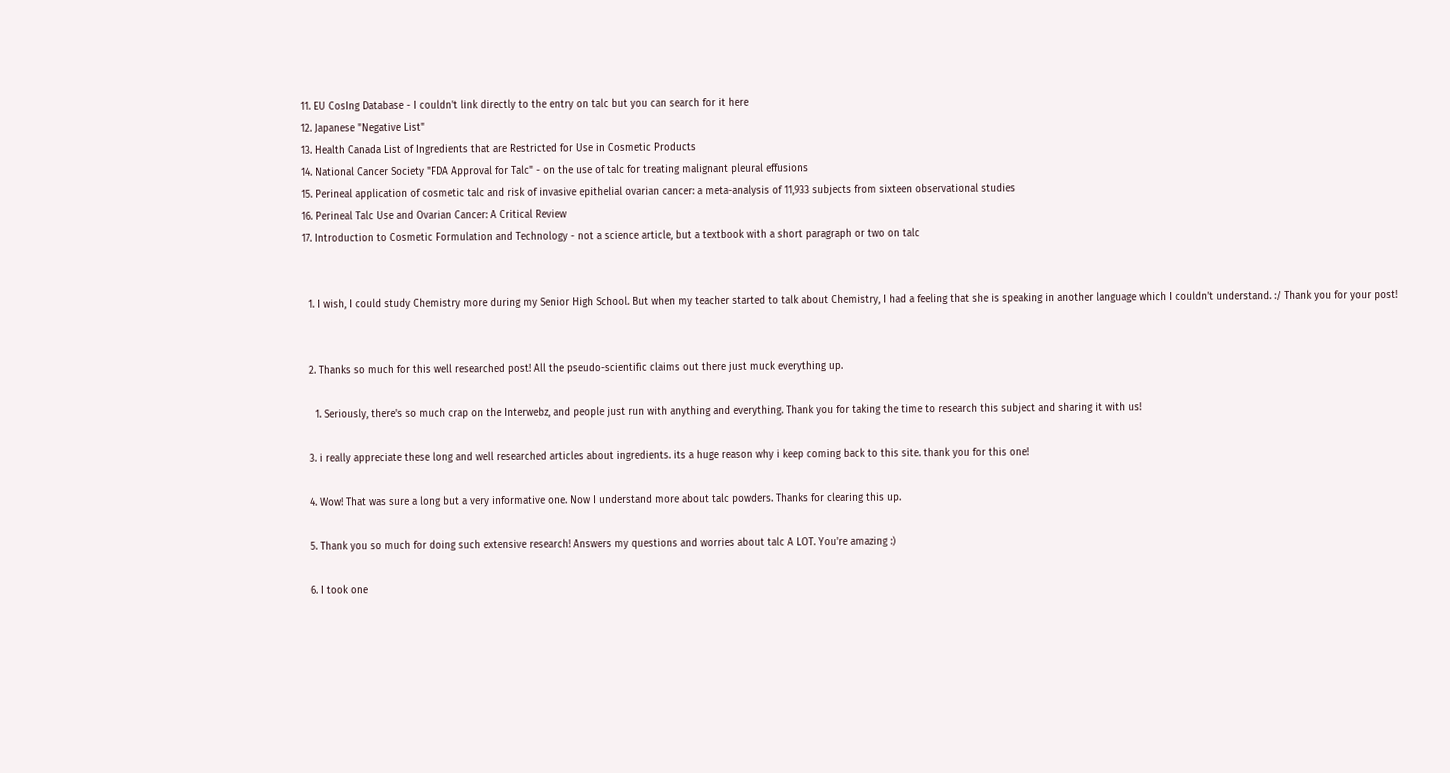11. EU CosIng Database - I couldn't link directly to the entry on talc but you can search for it here
12. Japanese "Negative List"
13. Health Canada List of Ingredients that are Restricted for Use in Cosmetic Products
14. National Cancer Society "FDA Approval for Talc" - on the use of talc for treating malignant pleural effusions
15. Perineal application of cosmetic talc and risk of invasive epithelial ovarian cancer: a meta-analysis of 11,933 subjects from sixteen observational studies
16. Perineal Talc Use and Ovarian Cancer: A Critical Review
17. Introduction to Cosmetic Formulation and Technology - not a science article, but a textbook with a short paragraph or two on talc


  1. I wish, I could study Chemistry more during my Senior High School. But when my teacher started to talk about Chemistry, I had a feeling that she is speaking in another language which I couldn't understand. :/ Thank you for your post!


  2. Thanks so much for this well researched post! All the pseudo-scientific claims out there just muck everything up.

    1. Seriously, there's so much crap on the Interwebz, and people just run with anything and everything. Thank you for taking the time to research this subject and sharing it with us!

  3. i really appreciate these long and well researched articles about ingredients. its a huge reason why i keep coming back to this site. thank you for this one!

  4. Wow! That was sure a long but a very informative one. Now I understand more about talc powders. Thanks for clearing this up.

  5. Thank you so much for doing such extensive research! Answers my questions and worries about talc A LOT. You're amazing :)

  6. I took one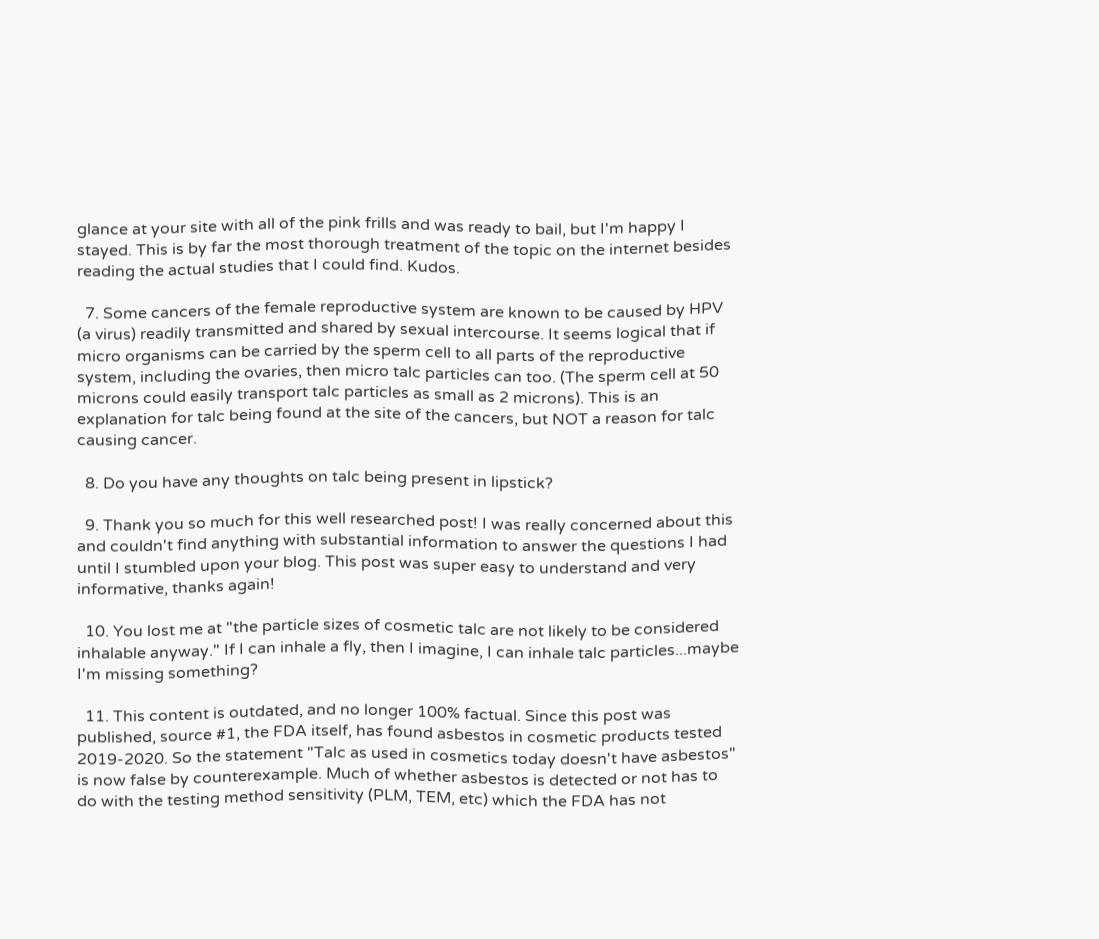glance at your site with all of the pink frills and was ready to bail, but I'm happy I stayed. This is by far the most thorough treatment of the topic on the internet besides reading the actual studies that I could find. Kudos.

  7. Some cancers of the female reproductive system are known to be caused by HPV (a virus) readily transmitted and shared by sexual intercourse. It seems logical that if micro organisms can be carried by the sperm cell to all parts of the reproductive system, including the ovaries, then micro talc particles can too. (The sperm cell at 50 microns could easily transport talc particles as small as 2 microns). This is an explanation for talc being found at the site of the cancers, but NOT a reason for talc causing cancer.

  8. Do you have any thoughts on talc being present in lipstick?

  9. Thank you so much for this well researched post! I was really concerned about this and couldn't find anything with substantial information to answer the questions I had until I stumbled upon your blog. This post was super easy to understand and very informative, thanks again!

  10. You lost me at "the particle sizes of cosmetic talc are not likely to be considered inhalable anyway." If I can inhale a fly, then I imagine, I can inhale talc particles...maybe I'm missing something?

  11. This content is outdated, and no longer 100% factual. Since this post was published, source #1, the FDA itself, has found asbestos in cosmetic products tested 2019-2020. So the statement "Talc as used in cosmetics today doesn't have asbestos" is now false by counterexample. Much of whether asbestos is detected or not has to do with the testing method sensitivity (PLM, TEM, etc) which the FDA has not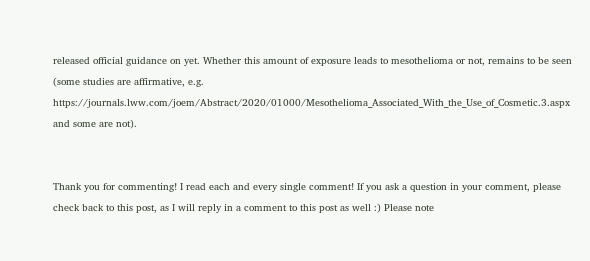released official guidance on yet. Whether this amount of exposure leads to mesothelioma or not, remains to be seen (some studies are affirmative, e.g. https://journals.lww.com/joem/Abstract/2020/01000/Mesothelioma_Associated_With_the_Use_of_Cosmetic.3.aspx and some are not).


Thank you for commenting! I read each and every single comment! If you ask a question in your comment, please check back to this post, as I will reply in a comment to this post as well :) Please note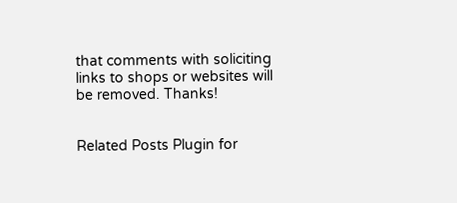that comments with soliciting links to shops or websites will be removed. Thanks!


Related Posts Plugin for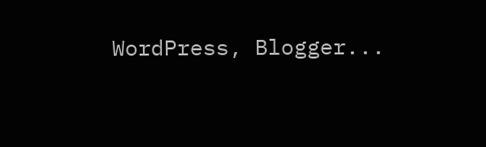WordPress, Blogger...